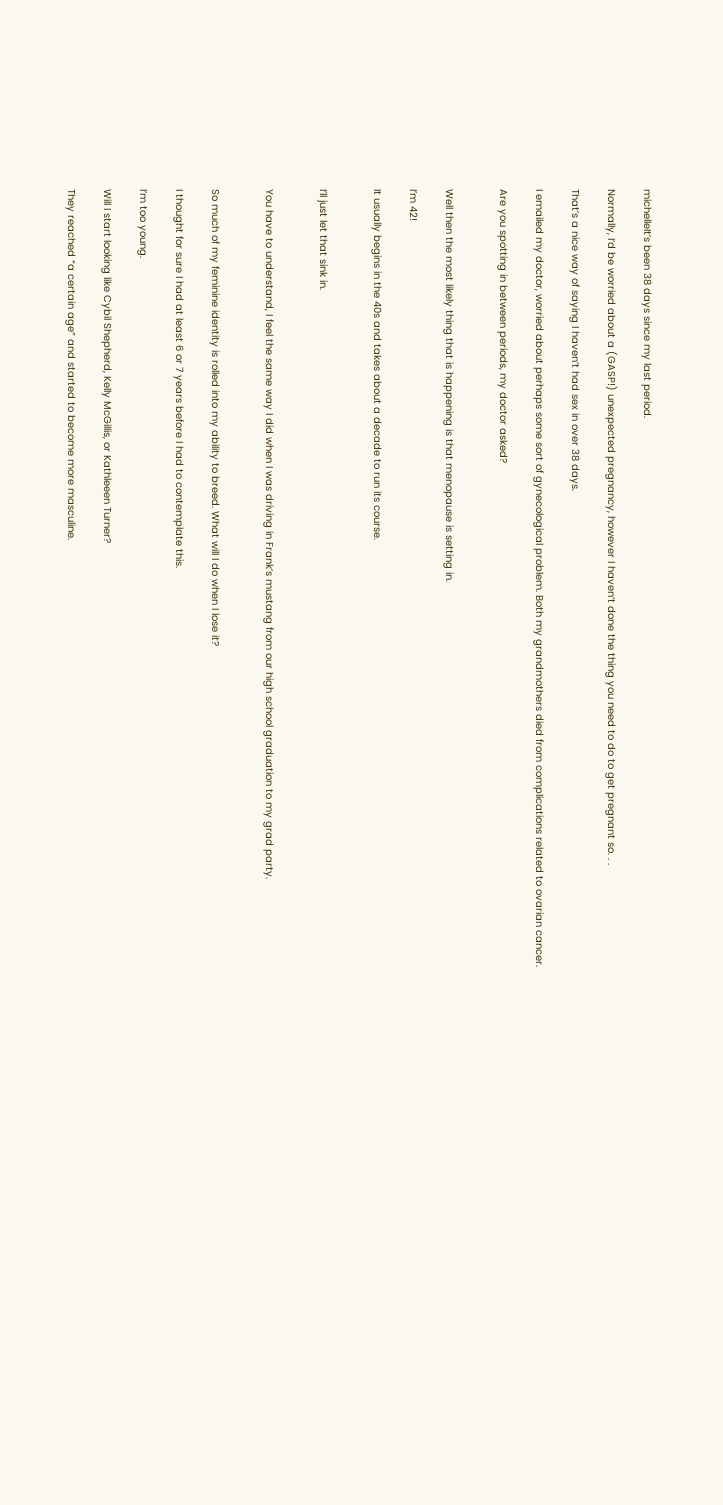michelleIt’s been 38 days since my last period.

Normally, I’d be worried about a (GASP!) unexpected pregnancy, however I haven’t done the thing you need to do to get pregnant so. . .

That’s a nice way of saying I haven’t had sex in over 38 days.

I emailed my doctor, worried about perhaps some sort of gynecological problem. Both my grandmothers died from complications related to ovarian cancer.

Are you spotting in between periods, my doctor asked?


Well then the most likely thing that is happening is that menopause is setting in.

I’m 42!

It usually begins in the 40s and takes about a decade to run its course.


I’ll just let that sink in.


You have to understand, I feel the same way I did when I was driving in Frank’s mustang from our high school graduation to my grad party.


So much of my feminine identity is rolled into my ability to breed. What will I do when I lose it?

I thought for sure I had at least 6 or 7 years before I had to contemplate this.

I’m too young.

Will I start looking like Cybil Shepherd, Kelly McGillis, or Kathleeen Turner?

They reached “a certain age” and started to become more masculine.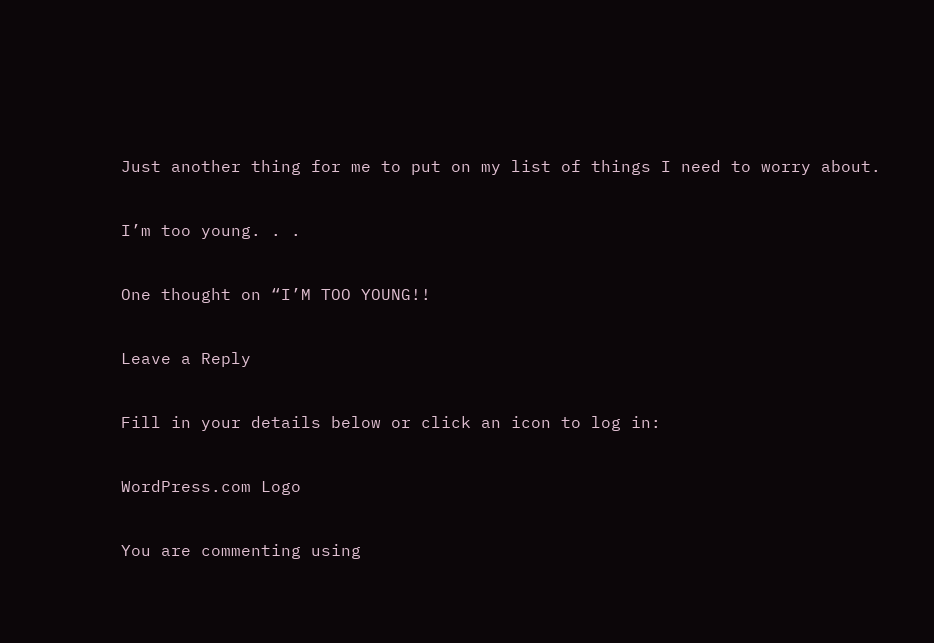Just another thing for me to put on my list of things I need to worry about.

I’m too young. . .

One thought on “I’M TOO YOUNG!!

Leave a Reply

Fill in your details below or click an icon to log in:

WordPress.com Logo

You are commenting using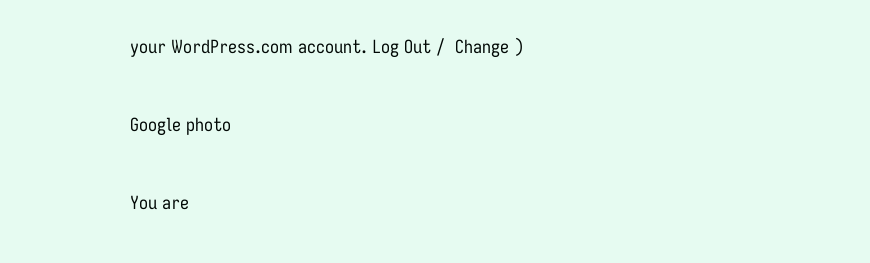your WordPress.com account. Log Out /  Change )

Google photo

You are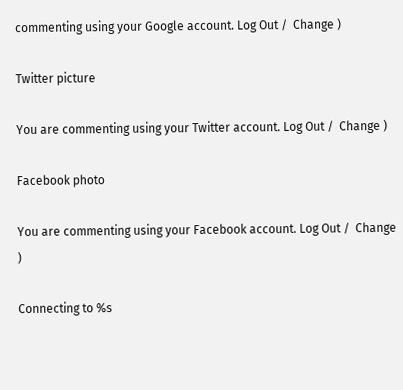commenting using your Google account. Log Out /  Change )

Twitter picture

You are commenting using your Twitter account. Log Out /  Change )

Facebook photo

You are commenting using your Facebook account. Log Out /  Change )

Connecting to %s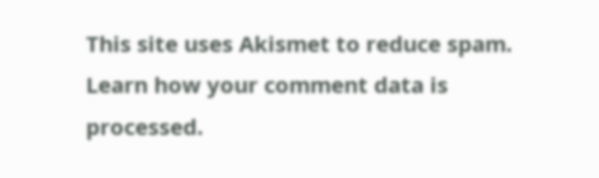This site uses Akismet to reduce spam. Learn how your comment data is processed.